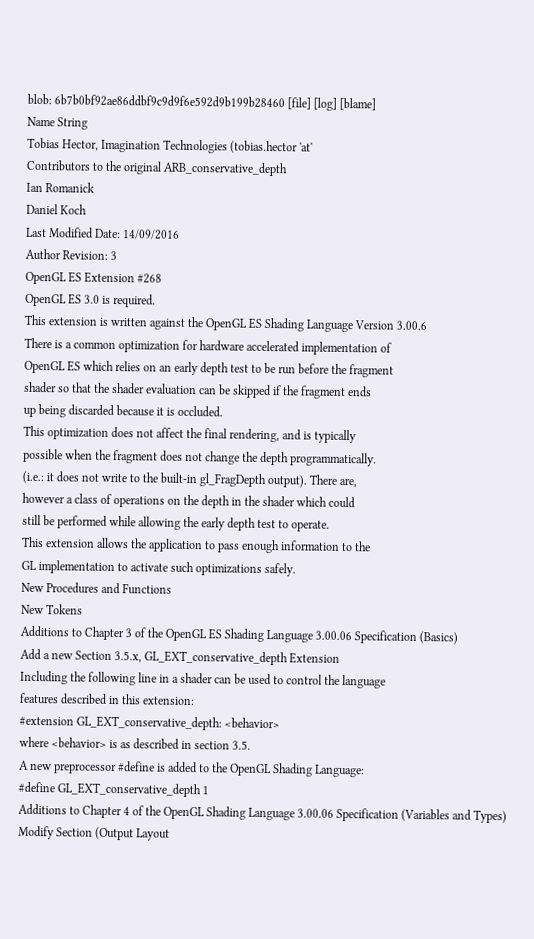blob: 6b7b0bf92ae86ddbf9c9d9f6e592d9b199b28460 [file] [log] [blame]
Name String
Tobias Hector, Imagination Technologies (tobias.hector 'at'
Contributors to the original ARB_conservative_depth
Ian Romanick
Daniel Koch
Last Modified Date: 14/09/2016
Author Revision: 3
OpenGL ES Extension #268
OpenGL ES 3.0 is required.
This extension is written against the OpenGL ES Shading Language Version 3.00.6
There is a common optimization for hardware accelerated implementation of
OpenGL ES which relies on an early depth test to be run before the fragment
shader so that the shader evaluation can be skipped if the fragment ends
up being discarded because it is occluded.
This optimization does not affect the final rendering, and is typically
possible when the fragment does not change the depth programmatically.
(i.e.: it does not write to the built-in gl_FragDepth output). There are,
however a class of operations on the depth in the shader which could
still be performed while allowing the early depth test to operate.
This extension allows the application to pass enough information to the
GL implementation to activate such optimizations safely.
New Procedures and Functions
New Tokens
Additions to Chapter 3 of the OpenGL ES Shading Language 3.00.06 Specification (Basics)
Add a new Section 3.5.x, GL_EXT_conservative_depth Extension
Including the following line in a shader can be used to control the language
features described in this extension:
#extension GL_EXT_conservative_depth: <behavior>
where <behavior> is as described in section 3.5.
A new preprocessor #define is added to the OpenGL Shading Language:
#define GL_EXT_conservative_depth 1
Additions to Chapter 4 of the OpenGL Shading Language 3.00.06 Specification (Variables and Types)
Modify Section (Output Layout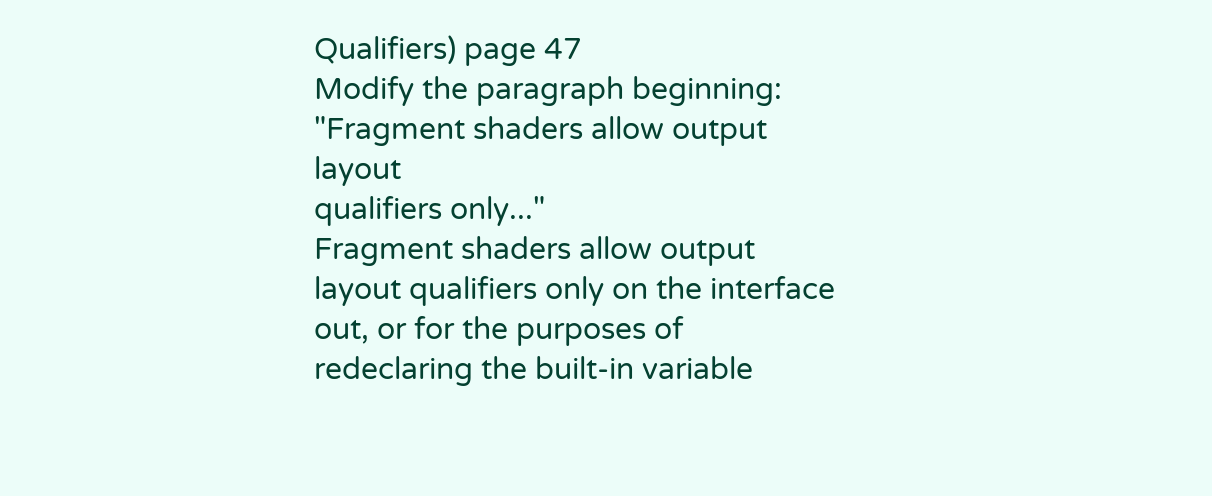Qualifiers) page 47
Modify the paragraph beginning: "Fragment shaders allow output layout
qualifiers only..."
Fragment shaders allow output layout qualifiers only on the interface
out, or for the purposes of redeclaring the built-in variable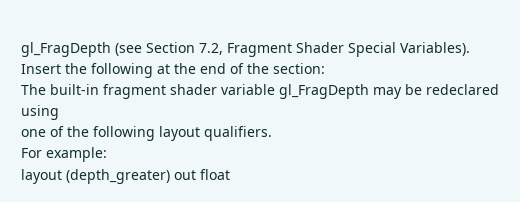gl_FragDepth (see Section 7.2, Fragment Shader Special Variables).
Insert the following at the end of the section:
The built-in fragment shader variable gl_FragDepth may be redeclared using
one of the following layout qualifiers.
For example:
layout (depth_greater) out float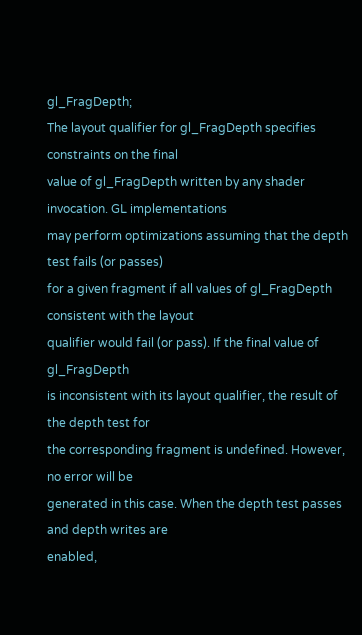gl_FragDepth;
The layout qualifier for gl_FragDepth specifies constraints on the final
value of gl_FragDepth written by any shader invocation. GL implementations
may perform optimizations assuming that the depth test fails (or passes)
for a given fragment if all values of gl_FragDepth consistent with the layout
qualifier would fail (or pass). If the final value of gl_FragDepth
is inconsistent with its layout qualifier, the result of the depth test for
the corresponding fragment is undefined. However, no error will be
generated in this case. When the depth test passes and depth writes are
enabled,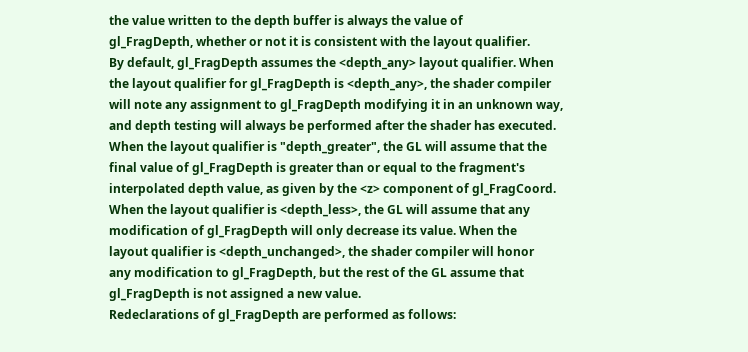the value written to the depth buffer is always the value of
gl_FragDepth, whether or not it is consistent with the layout qualifier.
By default, gl_FragDepth assumes the <depth_any> layout qualifier. When
the layout qualifier for gl_FragDepth is <depth_any>, the shader compiler
will note any assignment to gl_FragDepth modifying it in an unknown way,
and depth testing will always be performed after the shader has executed.
When the layout qualifier is "depth_greater", the GL will assume that the
final value of gl_FragDepth is greater than or equal to the fragment's
interpolated depth value, as given by the <z> component of gl_FragCoord.
When the layout qualifier is <depth_less>, the GL will assume that any
modification of gl_FragDepth will only decrease its value. When the
layout qualifier is <depth_unchanged>, the shader compiler will honor
any modification to gl_FragDepth, but the rest of the GL assume that
gl_FragDepth is not assigned a new value.
Redeclarations of gl_FragDepth are performed as follows: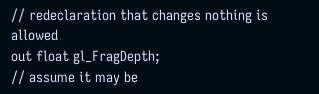// redeclaration that changes nothing is allowed
out float gl_FragDepth;
// assume it may be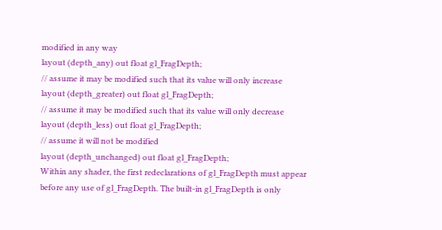modified in any way
layout (depth_any) out float gl_FragDepth;
// assume it may be modified such that its value will only increase
layout (depth_greater) out float gl_FragDepth;
// assume it may be modified such that its value will only decrease
layout (depth_less) out float gl_FragDepth;
// assume it will not be modified
layout (depth_unchanged) out float gl_FragDepth;
Within any shader, the first redeclarations of gl_FragDepth must appear
before any use of gl_FragDepth. The built-in gl_FragDepth is only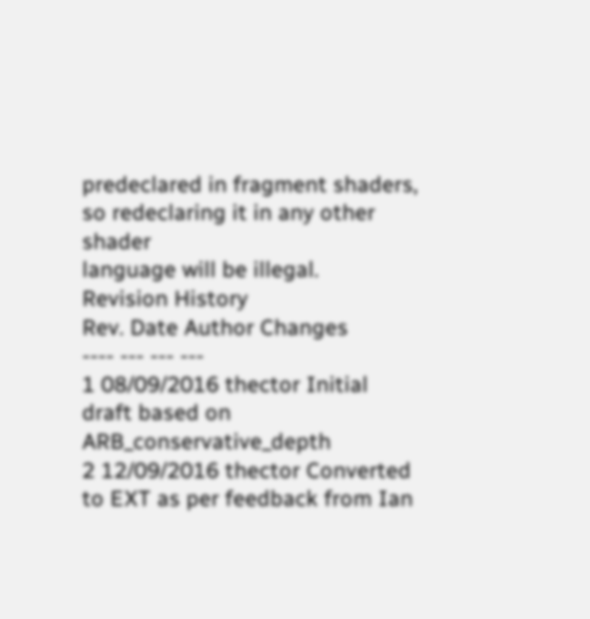predeclared in fragment shaders, so redeclaring it in any other shader
language will be illegal.
Revision History
Rev. Date Author Changes
---- --- --- ---
1 08/09/2016 thector Initial draft based on ARB_conservative_depth
2 12/09/2016 thector Converted to EXT as per feedback from Ian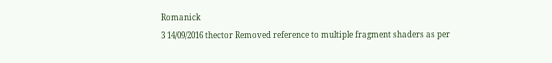Romanick
3 14/09/2016 thector Removed reference to multiple fragment shaders as per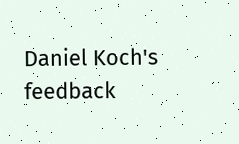Daniel Koch's feedback